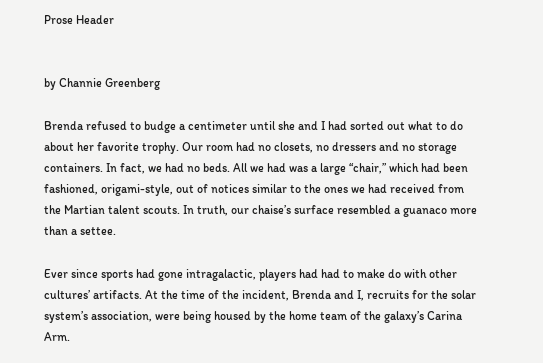Prose Header


by Channie Greenberg

Brenda refused to budge a centimeter until she and I had sorted out what to do about her favorite trophy. Our room had no closets, no dressers and no storage containers. In fact, we had no beds. All we had was a large “chair,” which had been fashioned, origami-style, out of notices similar to the ones we had received from the Martian talent scouts. In truth, our chaise’s surface resembled a guanaco more than a settee.

Ever since sports had gone intragalactic, players had had to make do with other cultures’ artifacts. At the time of the incident, Brenda and I, recruits for the solar system’s association, were being housed by the home team of the galaxy’s Carina Arm.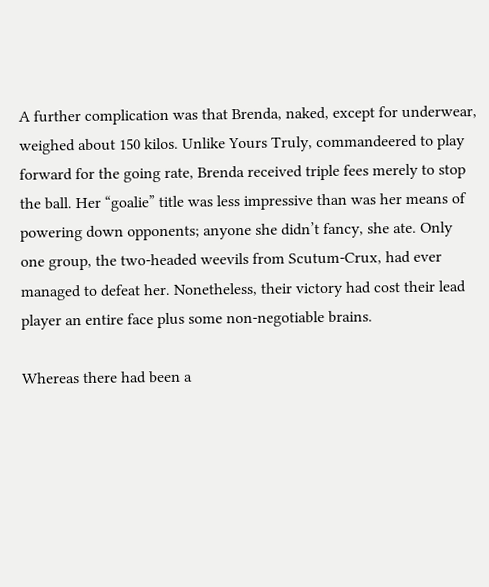A further complication was that Brenda, naked, except for underwear, weighed about 150 kilos. Unlike Yours Truly, commandeered to play forward for the going rate, Brenda received triple fees merely to stop the ball. Her “goalie” title was less impressive than was her means of powering down opponents; anyone she didn’t fancy, she ate. Only one group, the two-headed weevils from Scutum-Crux, had ever managed to defeat her. Nonetheless, their victory had cost their lead player an entire face plus some non-negotiable brains.

Whereas there had been a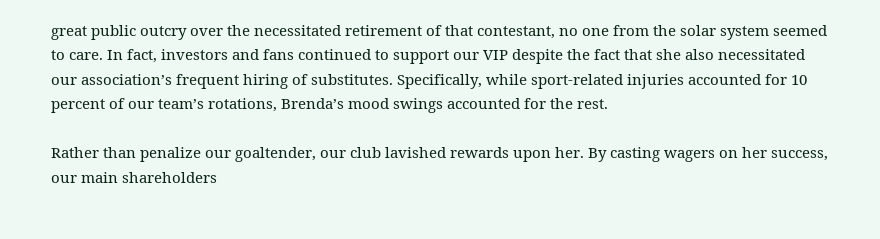great public outcry over the necessitated retirement of that contestant, no one from the solar system seemed to care. In fact, investors and fans continued to support our VIP despite the fact that she also necessitated our association’s frequent hiring of substitutes. Specifically, while sport-related injuries accounted for 10 percent of our team’s rotations, Brenda’s mood swings accounted for the rest.

Rather than penalize our goaltender, our club lavished rewards upon her. By casting wagers on her success, our main shareholders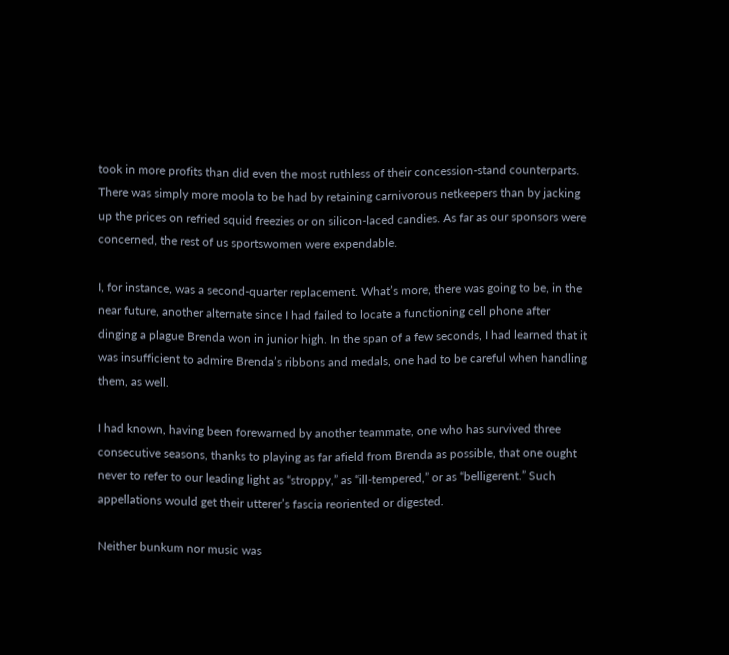took in more profits than did even the most ruthless of their concession-stand counterparts. There was simply more moola to be had by retaining carnivorous netkeepers than by jacking up the prices on refried squid freezies or on silicon-laced candies. As far as our sponsors were concerned, the rest of us sportswomen were expendable.

I, for instance, was a second-quarter replacement. What’s more, there was going to be, in the near future, another alternate since I had failed to locate a functioning cell phone after dinging a plague Brenda won in junior high. In the span of a few seconds, I had learned that it was insufficient to admire Brenda’s ribbons and medals, one had to be careful when handling them, as well.

I had known, having been forewarned by another teammate, one who has survived three consecutive seasons, thanks to playing as far afield from Brenda as possible, that one ought never to refer to our leading light as “stroppy,” as “ill-tempered,” or as “belligerent.” Such appellations would get their utterer’s fascia reoriented or digested.

Neither bunkum nor music was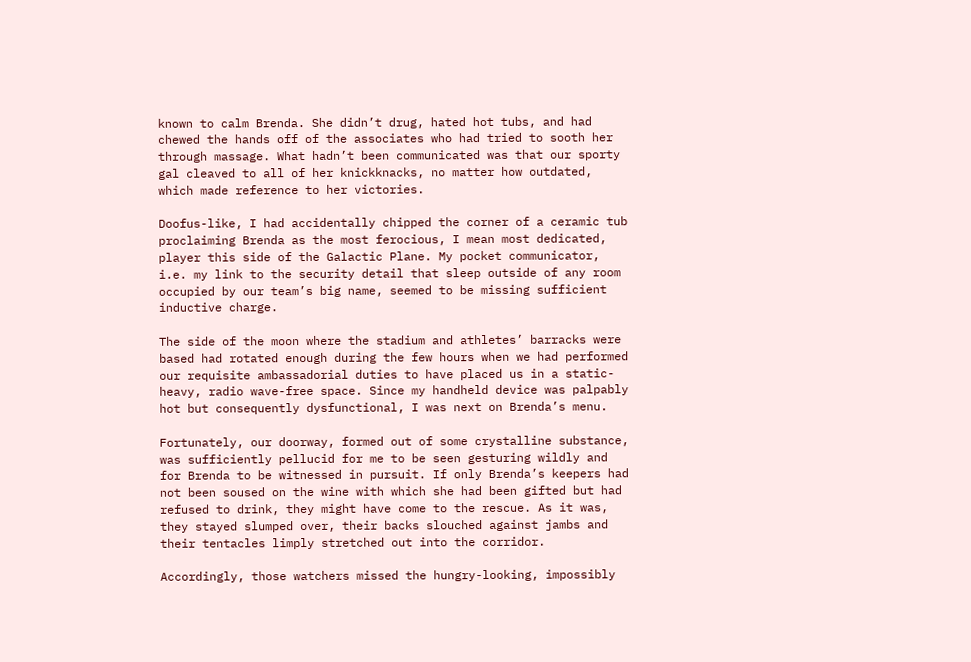known to calm Brenda. She didn’t drug, hated hot tubs, and had chewed the hands off of the associates who had tried to sooth her through massage. What hadn’t been communicated was that our sporty gal cleaved to all of her knickknacks, no matter how outdated, which made reference to her victories.

Doofus-like, I had accidentally chipped the corner of a ceramic tub proclaiming Brenda as the most ferocious, I mean most dedicated, player this side of the Galactic Plane. My pocket communicator, i.e. my link to the security detail that sleep outside of any room occupied by our team’s big name, seemed to be missing sufficient inductive charge.

The side of the moon where the stadium and athletes’ barracks were based had rotated enough during the few hours when we had performed our requisite ambassadorial duties to have placed us in a static-heavy, radio wave-free space. Since my handheld device was palpably hot but consequently dysfunctional, I was next on Brenda’s menu.

Fortunately, our doorway, formed out of some crystalline substance, was sufficiently pellucid for me to be seen gesturing wildly and for Brenda to be witnessed in pursuit. If only Brenda’s keepers had not been soused on the wine with which she had been gifted but had refused to drink, they might have come to the rescue. As it was, they stayed slumped over, their backs slouched against jambs and their tentacles limply stretched out into the corridor.

Accordingly, those watchers missed the hungry-looking, impossibly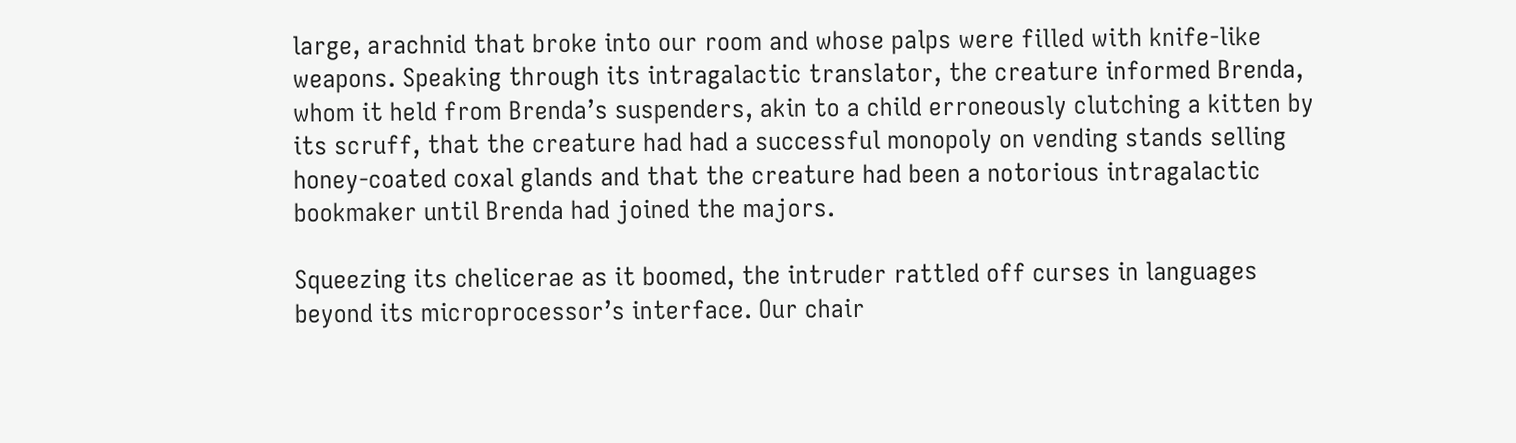large, arachnid that broke into our room and whose palps were filled with knife-like weapons. Speaking through its intragalactic translator, the creature informed Brenda, whom it held from Brenda’s suspenders, akin to a child erroneously clutching a kitten by its scruff, that the creature had had a successful monopoly on vending stands selling honey-coated coxal glands and that the creature had been a notorious intragalactic bookmaker until Brenda had joined the majors.

Squeezing its chelicerae as it boomed, the intruder rattled off curses in languages beyond its microprocessor’s interface. Our chair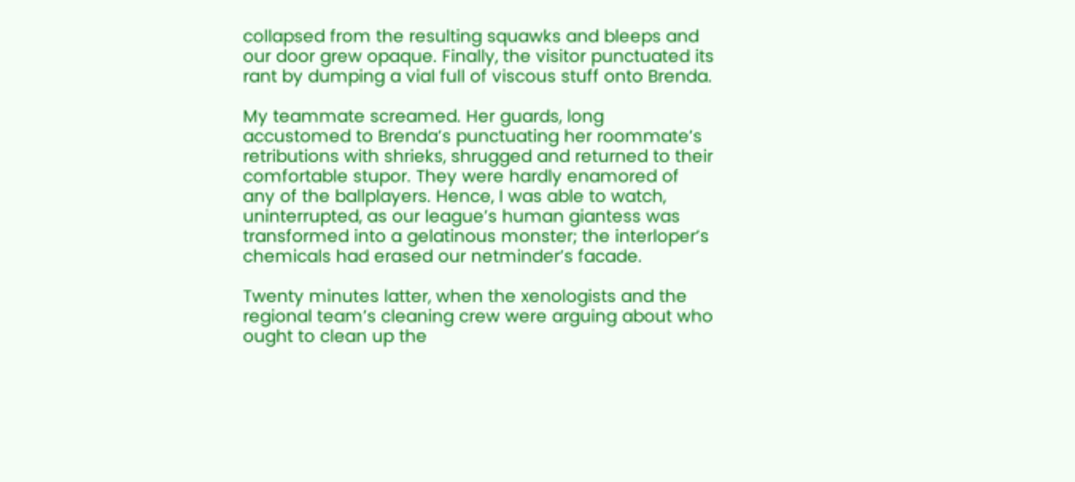collapsed from the resulting squawks and bleeps and our door grew opaque. Finally, the visitor punctuated its rant by dumping a vial full of viscous stuff onto Brenda.

My teammate screamed. Her guards, long accustomed to Brenda’s punctuating her roommate’s retributions with shrieks, shrugged and returned to their comfortable stupor. They were hardly enamored of any of the ballplayers. Hence, I was able to watch, uninterrupted, as our league’s human giantess was transformed into a gelatinous monster; the interloper’s chemicals had erased our netminder’s facade.

Twenty minutes latter, when the xenologists and the regional team’s cleaning crew were arguing about who ought to clean up the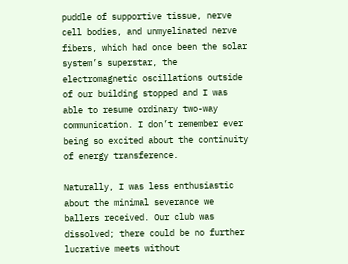puddle of supportive tissue, nerve cell bodies, and unmyelinated nerve fibers, which had once been the solar system’s superstar, the electromagnetic oscillations outside of our building stopped and I was able to resume ordinary two-way communication. I don’t remember ever being so excited about the continuity of energy transference.

Naturally, I was less enthusiastic about the minimal severance we ballers received. Our club was dissolved; there could be no further lucrative meets without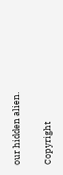our hidden alien.

Copyright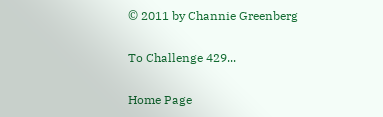© 2011 by Channie Greenberg

To Challenge 429...

Home Page